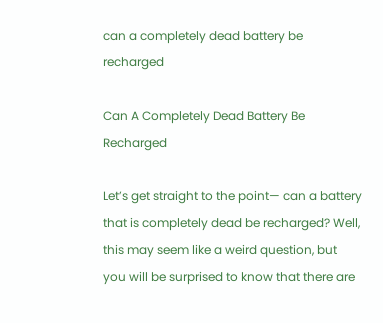can a completely dead battery be recharged

Can A Completely Dead Battery Be Recharged

Let’s get straight to the point— can a battery that is completely dead be recharged? Well, this may seem like a weird question, but you will be surprised to know that there are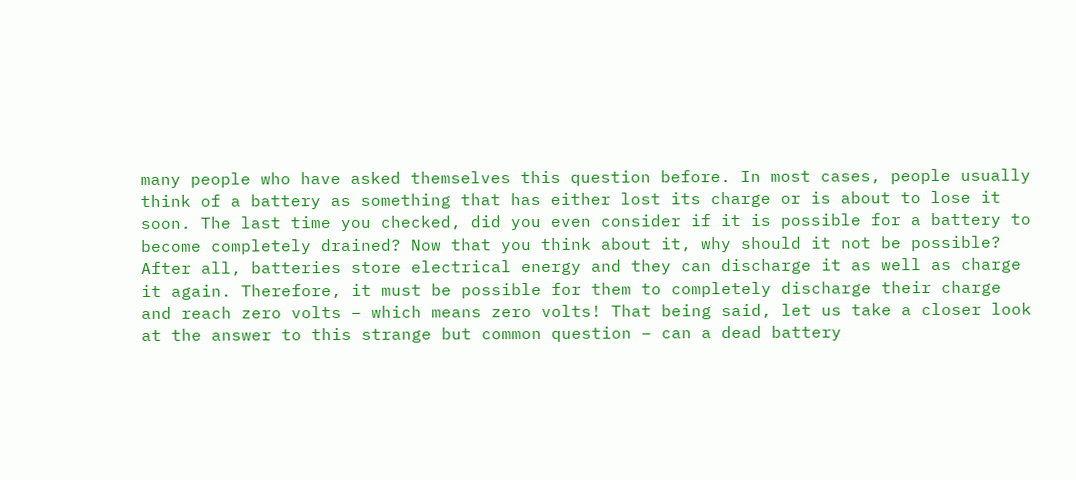many people who have asked themselves this question before. In most cases, people usually think of a battery as something that has either lost its charge or is about to lose it soon. The last time you checked, did you even consider if it is possible for a battery to become completely drained? Now that you think about it, why should it not be possible? After all, batteries store electrical energy and they can discharge it as well as charge it again. Therefore, it must be possible for them to completely discharge their charge and reach zero volts – which means zero volts! That being said, let us take a closer look at the answer to this strange but common question – can a dead battery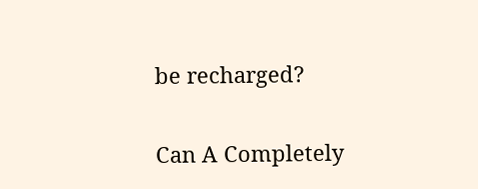be recharged?

Can A Completely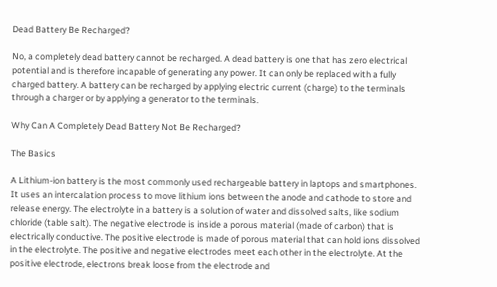Dead Battery Be Recharged?

No, a completely dead battery cannot be recharged. A dead battery is one that has zero electrical potential and is therefore incapable of generating any power. It can only be replaced with a fully charged battery. A battery can be recharged by applying electric current (charge) to the terminals through a charger or by applying a generator to the terminals.

Why Can A Completely Dead Battery Not Be Recharged?

The Basics

A Lithium-ion battery is the most commonly used rechargeable battery in laptops and smartphones. It uses an intercalation process to move lithium ions between the anode and cathode to store and release energy. The electrolyte in a battery is a solution of water and dissolved salts, like sodium chloride (table salt). The negative electrode is inside a porous material (made of carbon) that is electrically conductive. The positive electrode is made of porous material that can hold ions dissolved in the electrolyte. The positive and negative electrodes meet each other in the electrolyte. At the positive electrode, electrons break loose from the electrode and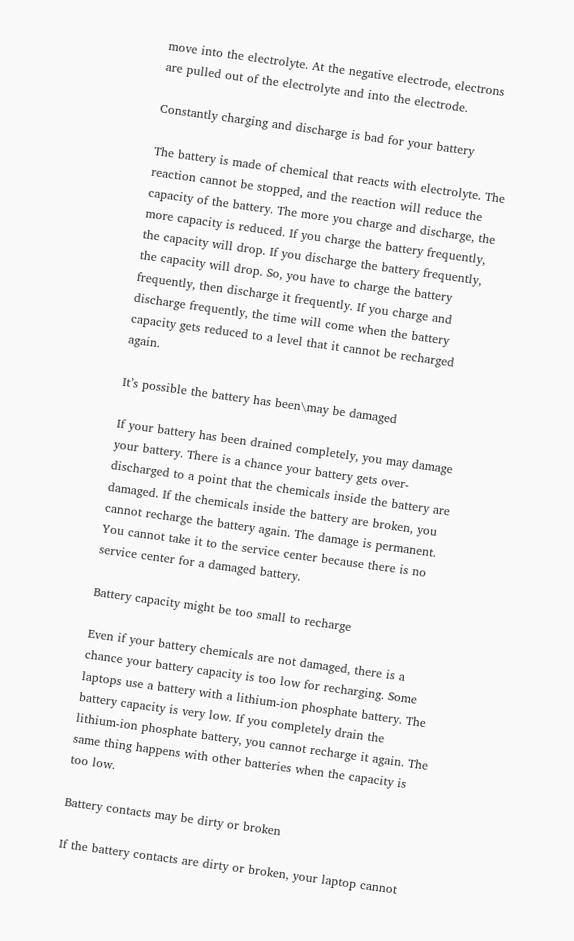move into the electrolyte. At the negative electrode, electrons are pulled out of the electrolyte and into the electrode.

Constantly charging and discharge is bad for your battery

The battery is made of chemical that reacts with electrolyte. The reaction cannot be stopped, and the reaction will reduce the capacity of the battery. The more you charge and discharge, the more capacity is reduced. If you charge the battery frequently, the capacity will drop. If you discharge the battery frequently, the capacity will drop. So, you have to charge the battery frequently, then discharge it frequently. If you charge and discharge frequently, the time will come when the battery capacity gets reduced to a level that it cannot be recharged again.

It’s possible the battery has been\may be damaged

If your battery has been drained completely, you may damage your battery. There is a chance your battery gets over-discharged to a point that the chemicals inside the battery are damaged. If the chemicals inside the battery are broken, you cannot recharge the battery again. The damage is permanent. You cannot take it to the service center because there is no service center for a damaged battery.

Battery capacity might be too small to recharge

Even if your battery chemicals are not damaged, there is a chance your battery capacity is too low for recharging. Some laptops use a battery with a lithium-ion phosphate battery. The battery capacity is very low. If you completely drain the lithium-ion phosphate battery, you cannot recharge it again. The same thing happens with other batteries when the capacity is too low.

Battery contacts may be dirty or broken

If the battery contacts are dirty or broken, your laptop cannot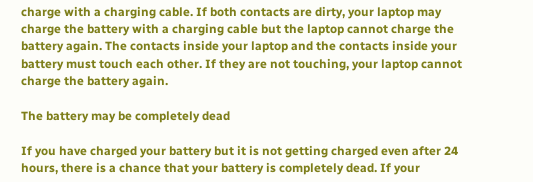charge with a charging cable. If both contacts are dirty, your laptop may charge the battery with a charging cable but the laptop cannot charge the battery again. The contacts inside your laptop and the contacts inside your battery must touch each other. If they are not touching, your laptop cannot charge the battery again.

The battery may be completely dead

If you have charged your battery but it is not getting charged even after 24 hours, there is a chance that your battery is completely dead. If your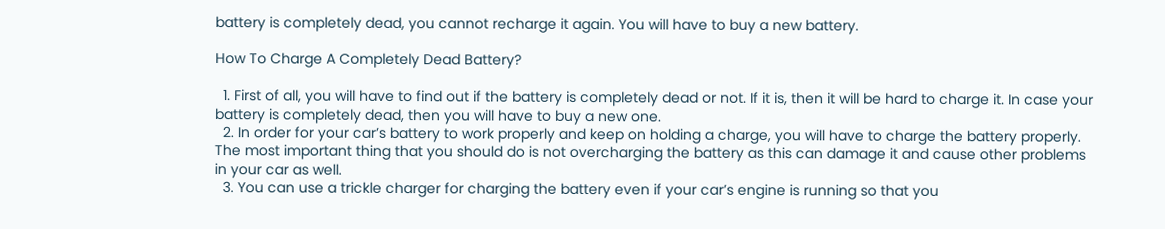battery is completely dead, you cannot recharge it again. You will have to buy a new battery.

How To Charge A Completely Dead Battery?

  1. First of all, you will have to find out if the battery is completely dead or not. If it is, then it will be hard to charge it. In case your battery is completely dead, then you will have to buy a new one.
  2. In order for your car’s battery to work properly and keep on holding a charge, you will have to charge the battery properly. The most important thing that you should do is not overcharging the battery as this can damage it and cause other problems in your car as well.
  3. You can use a trickle charger for charging the battery even if your car’s engine is running so that you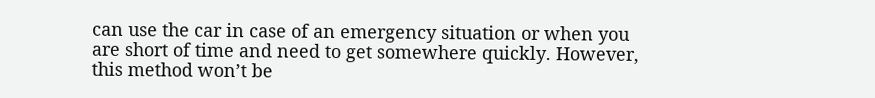can use the car in case of an emergency situation or when you are short of time and need to get somewhere quickly. However, this method won’t be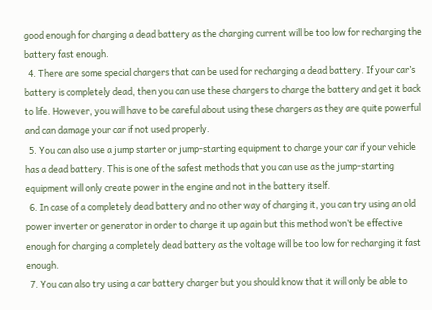good enough for charging a dead battery as the charging current will be too low for recharging the battery fast enough.
  4. There are some special chargers that can be used for recharging a dead battery. If your car’s battery is completely dead, then you can use these chargers to charge the battery and get it back to life. However, you will have to be careful about using these chargers as they are quite powerful and can damage your car if not used properly.
  5. You can also use a jump starter or jump-starting equipment to charge your car if your vehicle has a dead battery. This is one of the safest methods that you can use as the jump-starting equipment will only create power in the engine and not in the battery itself.
  6. In case of a completely dead battery and no other way of charging it, you can try using an old power inverter or generator in order to charge it up again but this method won’t be effective enough for charging a completely dead battery as the voltage will be too low for recharging it fast enough.
  7. You can also try using a car battery charger but you should know that it will only be able to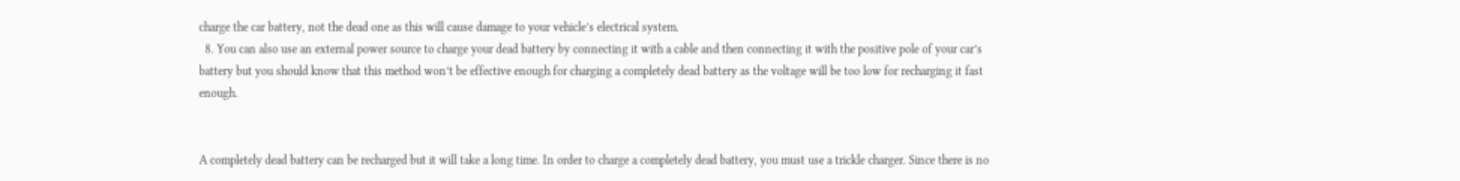charge the car battery, not the dead one as this will cause damage to your vehicle’s electrical system.
  8. You can also use an external power source to charge your dead battery by connecting it with a cable and then connecting it with the positive pole of your car’s battery but you should know that this method won’t be effective enough for charging a completely dead battery as the voltage will be too low for recharging it fast enough.


A completely dead battery can be recharged but it will take a long time. In order to charge a completely dead battery, you must use a trickle charger. Since there is no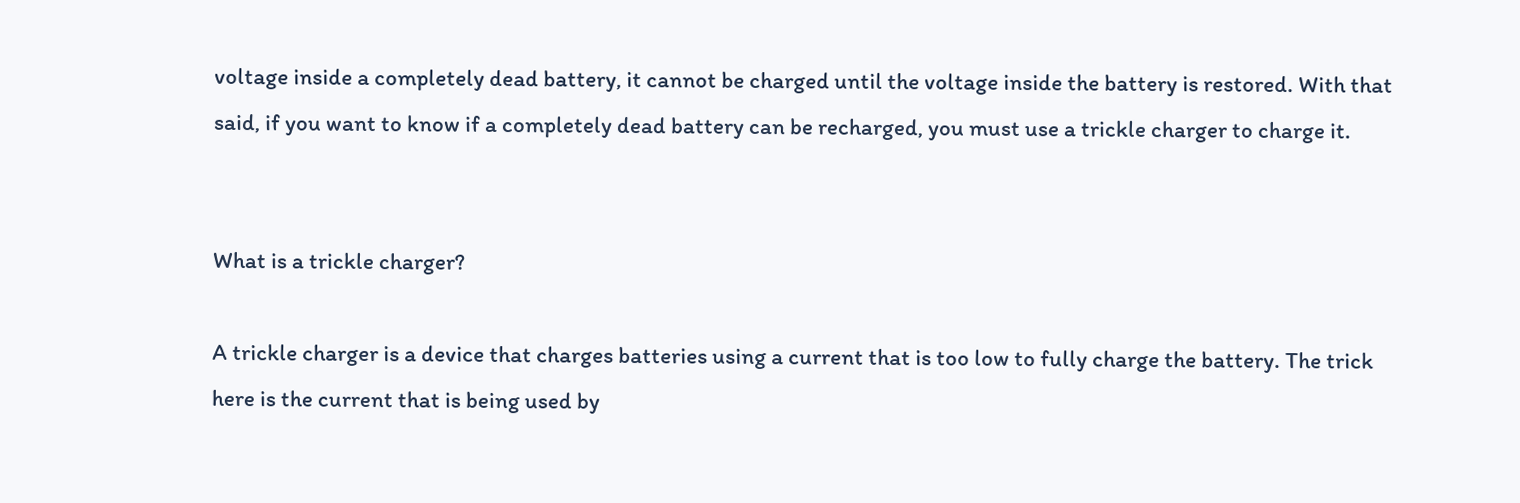voltage inside a completely dead battery, it cannot be charged until the voltage inside the battery is restored. With that said, if you want to know if a completely dead battery can be recharged, you must use a trickle charger to charge it.


What is a trickle charger?

A trickle charger is a device that charges batteries using a current that is too low to fully charge the battery. The trick here is the current that is being used by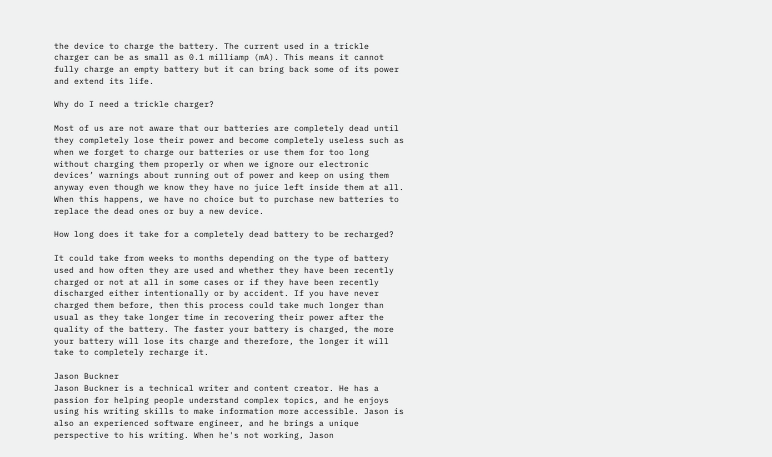the device to charge the battery. The current used in a trickle charger can be as small as 0.1 milliamp (mA). This means it cannot fully charge an empty battery but it can bring back some of its power and extend its life.

Why do I need a trickle charger?

Most of us are not aware that our batteries are completely dead until they completely lose their power and become completely useless such as when we forget to charge our batteries or use them for too long without charging them properly or when we ignore our electronic devices’ warnings about running out of power and keep on using them anyway even though we know they have no juice left inside them at all. When this happens, we have no choice but to purchase new batteries to replace the dead ones or buy a new device.

How long does it take for a completely dead battery to be recharged?

It could take from weeks to months depending on the type of battery used and how often they are used and whether they have been recently charged or not at all in some cases or if they have been recently discharged either intentionally or by accident. If you have never charged them before, then this process could take much longer than usual as they take longer time in recovering their power after the quality of the battery. The faster your battery is charged, the more your battery will lose its charge and therefore, the longer it will take to completely recharge it.

Jason Buckner
Jason Buckner is a technical writer and content creator. He has a passion for helping people understand complex topics, and he enjoys using his writing skills to make information more accessible. Jason is also an experienced software engineer, and he brings a unique perspective to his writing. When he's not working, Jason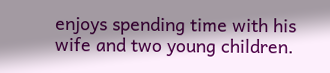enjoys spending time with his wife and two young children.